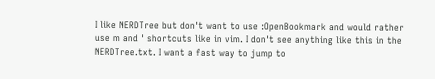I like NERDTree but don't want to use :OpenBookmark and would rather use m and ' shortcuts like in vim. I don't see anything like this in the NERDTree.txt. I want a fast way to jump to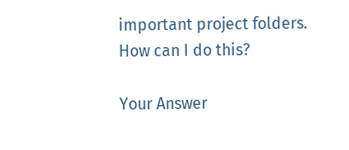important project folders. How can I do this?

Your Answer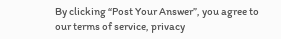By clicking “Post Your Answer”, you agree to our terms of service, privacy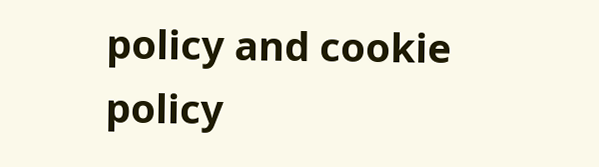policy and cookie policy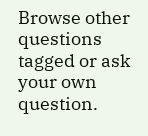Browse other questions tagged or ask your own question.